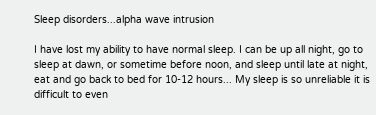Sleep disorders...alpha wave intrusion

I have lost my ability to have normal sleep. I can be up all night, go to sleep at dawn, or sometime before noon, and sleep until late at night, eat and go back to bed for 10-12 hours... My sleep is so unreliable it is difficult to even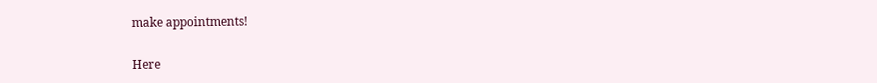make appointments!

Here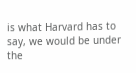is what Harvard has to say, we would be under the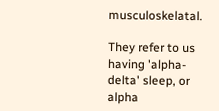musculoskelatal.

They refer to us having 'alpha-delta' sleep, or alpha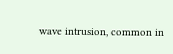wave intrusion, common in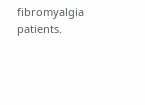fibromyalgia patients.